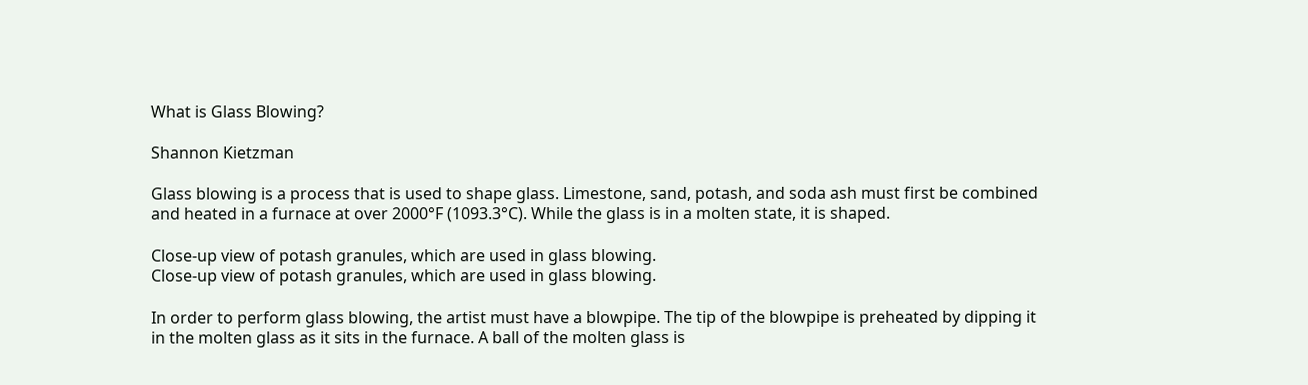What is Glass Blowing?

Shannon Kietzman

Glass blowing is a process that is used to shape glass. Limestone, sand, potash, and soda ash must first be combined and heated in a furnace at over 2000°F (1093.3°C). While the glass is in a molten state, it is shaped.

Close-up view of potash granules, which are used in glass blowing.
Close-up view of potash granules, which are used in glass blowing.

In order to perform glass blowing, the artist must have a blowpipe. The tip of the blowpipe is preheated by dipping it in the molten glass as it sits in the furnace. A ball of the molten glass is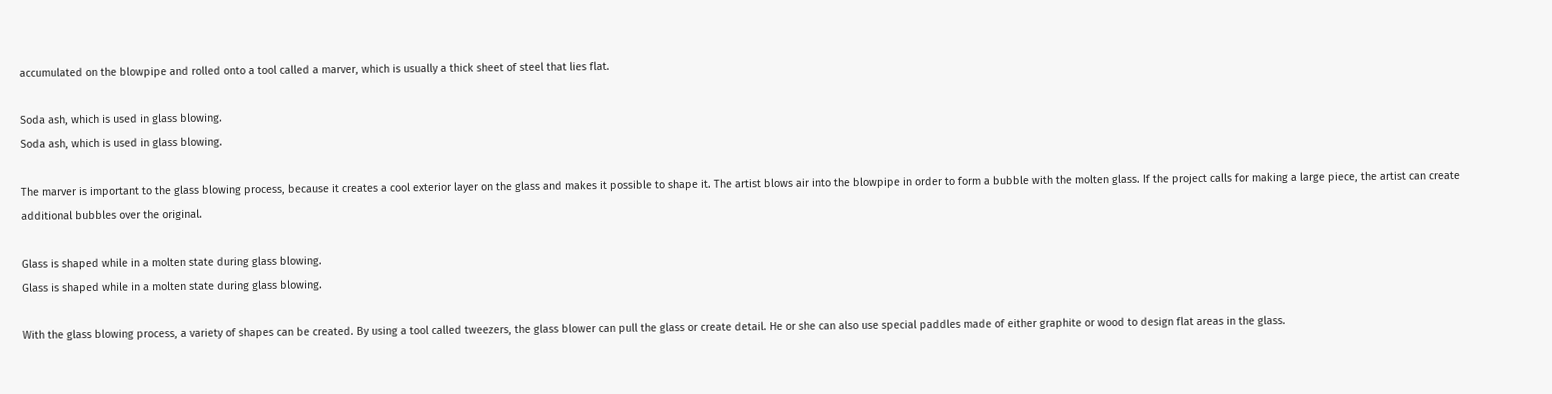accumulated on the blowpipe and rolled onto a tool called a marver, which is usually a thick sheet of steel that lies flat.

Soda ash, which is used in glass blowing.
Soda ash, which is used in glass blowing.

The marver is important to the glass blowing process, because it creates a cool exterior layer on the glass and makes it possible to shape it. The artist blows air into the blowpipe in order to form a bubble with the molten glass. If the project calls for making a large piece, the artist can create additional bubbles over the original.

Glass is shaped while in a molten state during glass blowing.
Glass is shaped while in a molten state during glass blowing.

With the glass blowing process, a variety of shapes can be created. By using a tool called tweezers, the glass blower can pull the glass or create detail. He or she can also use special paddles made of either graphite or wood to design flat areas in the glass.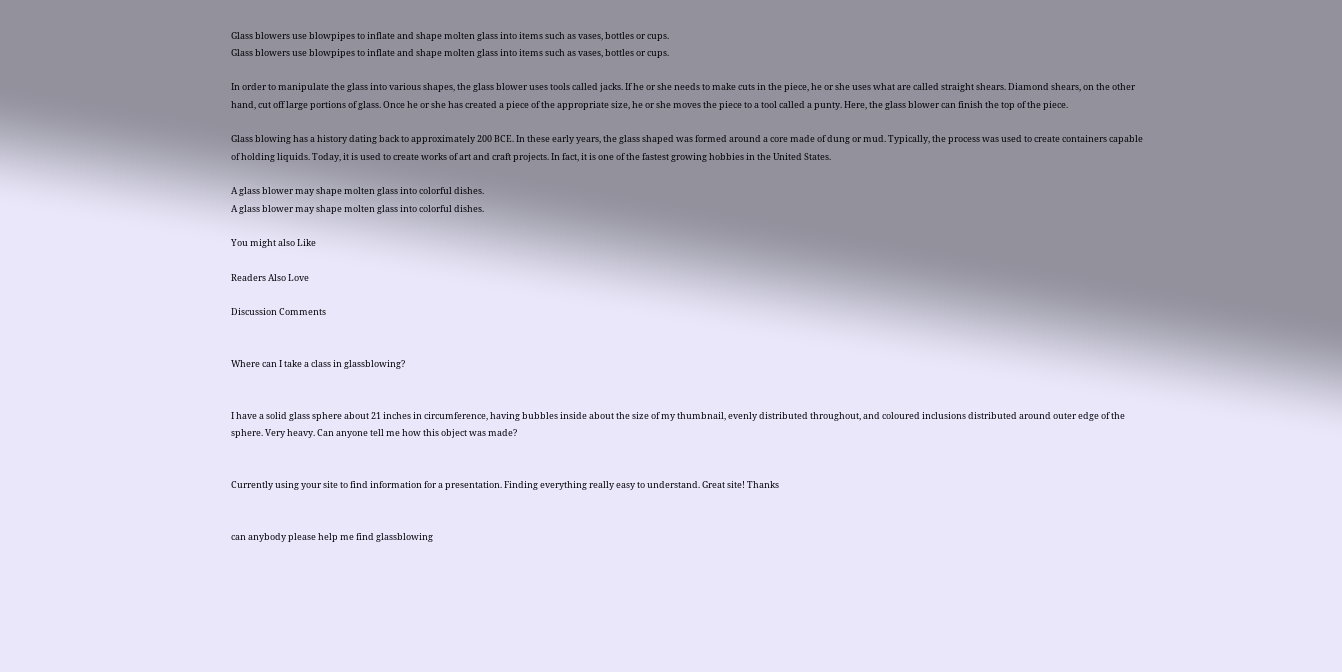Glass blowers use blowpipes to inflate and shape molten glass into items such as vases, bottles or cups.
Glass blowers use blowpipes to inflate and shape molten glass into items such as vases, bottles or cups.

In order to manipulate the glass into various shapes, the glass blower uses tools called jacks. If he or she needs to make cuts in the piece, he or she uses what are called straight shears. Diamond shears, on the other hand, cut off large portions of glass. Once he or she has created a piece of the appropriate size, he or she moves the piece to a tool called a punty. Here, the glass blower can finish the top of the piece.

Glass blowing has a history dating back to approximately 200 BCE. In these early years, the glass shaped was formed around a core made of dung or mud. Typically, the process was used to create containers capable of holding liquids. Today, it is used to create works of art and craft projects. In fact, it is one of the fastest growing hobbies in the United States.

A glass blower may shape molten glass into colorful dishes.
A glass blower may shape molten glass into colorful dishes.

You might also Like

Readers Also Love

Discussion Comments


Where can I take a class in glassblowing?


I have a solid glass sphere about 21 inches in circumference, having bubbles inside about the size of my thumbnail, evenly distributed throughout, and coloured inclusions distributed around outer edge of the sphere. Very heavy. Can anyone tell me how this object was made?


Currently using your site to find information for a presentation. Finding everything really easy to understand. Great site! Thanks


can anybody please help me find glassblowing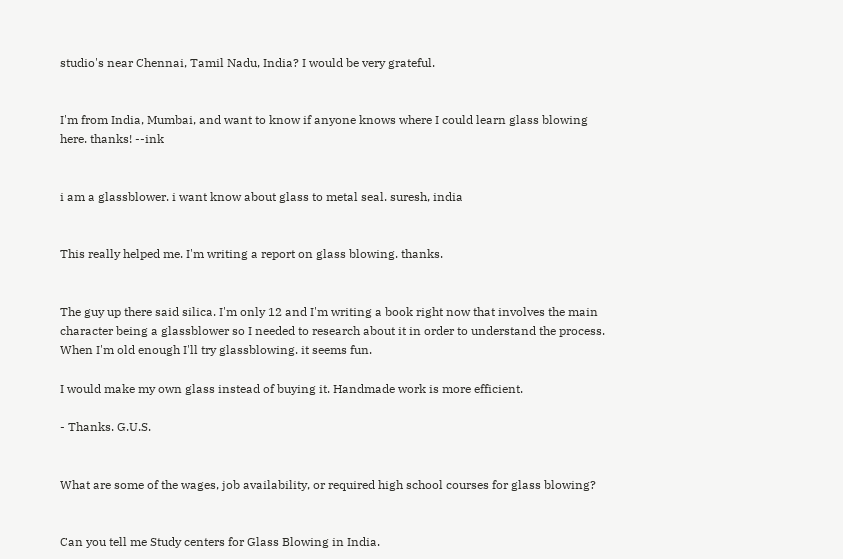studio's near Chennai, Tamil Nadu, India? I would be very grateful.


I'm from India, Mumbai, and want to know if anyone knows where I could learn glass blowing here. thanks! --ink


i am a glassblower. i want know about glass to metal seal. suresh, india


This really helped me. I'm writing a report on glass blowing. thanks.


The guy up there said silica. I'm only 12 and I'm writing a book right now that involves the main character being a glassblower so I needed to research about it in order to understand the process. When I'm old enough I'll try glassblowing. it seems fun.

I would make my own glass instead of buying it. Handmade work is more efficient.

- Thanks. G.U.S.


What are some of the wages, job availability, or required high school courses for glass blowing?


Can you tell me Study centers for Glass Blowing in India.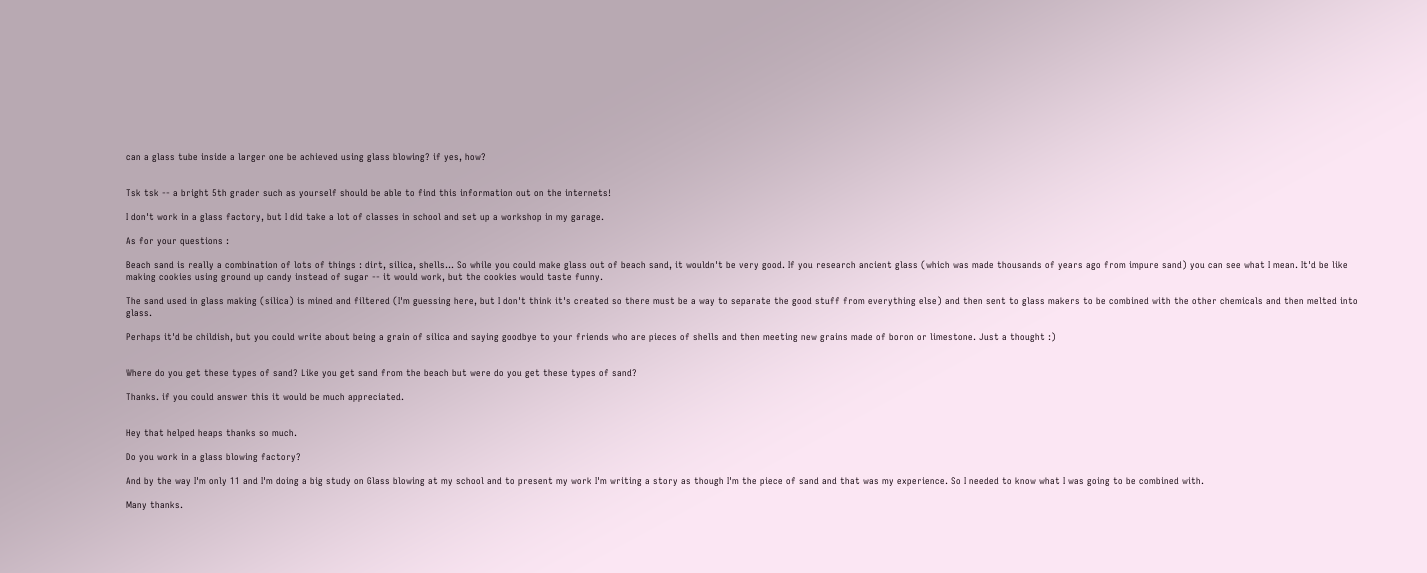can a glass tube inside a larger one be achieved using glass blowing? if yes, how?


Tsk tsk -- a bright 5th grader such as yourself should be able to find this information out on the internets!

I don't work in a glass factory, but I did take a lot of classes in school and set up a workshop in my garage.

As for your questions :

Beach sand is really a combination of lots of things : dirt, silica, shells... So while you could make glass out of beach sand, it wouldn't be very good. If you research ancient glass (which was made thousands of years ago from impure sand) you can see what I mean. It'd be like making cookies using ground up candy instead of sugar -- it would work, but the cookies would taste funny.

The sand used in glass making (silica) is mined and filtered (I'm guessing here, but I don't think it's created so there must be a way to separate the good stuff from everything else) and then sent to glass makers to be combined with the other chemicals and then melted into glass.

Perhaps it'd be childish, but you could write about being a grain of silica and saying goodbye to your friends who are pieces of shells and then meeting new grains made of boron or limestone. Just a thought :)


Where do you get these types of sand? Like you get sand from the beach but were do you get these types of sand?

Thanks. if you could answer this it would be much appreciated.


Hey that helped heaps thanks so much.

Do you work in a glass blowing factory?

And by the way I'm only 11 and I'm doing a big study on Glass blowing at my school and to present my work I'm writing a story as though I'm the piece of sand and that was my experience. So I needed to know what I was going to be combined with.

Many thanks.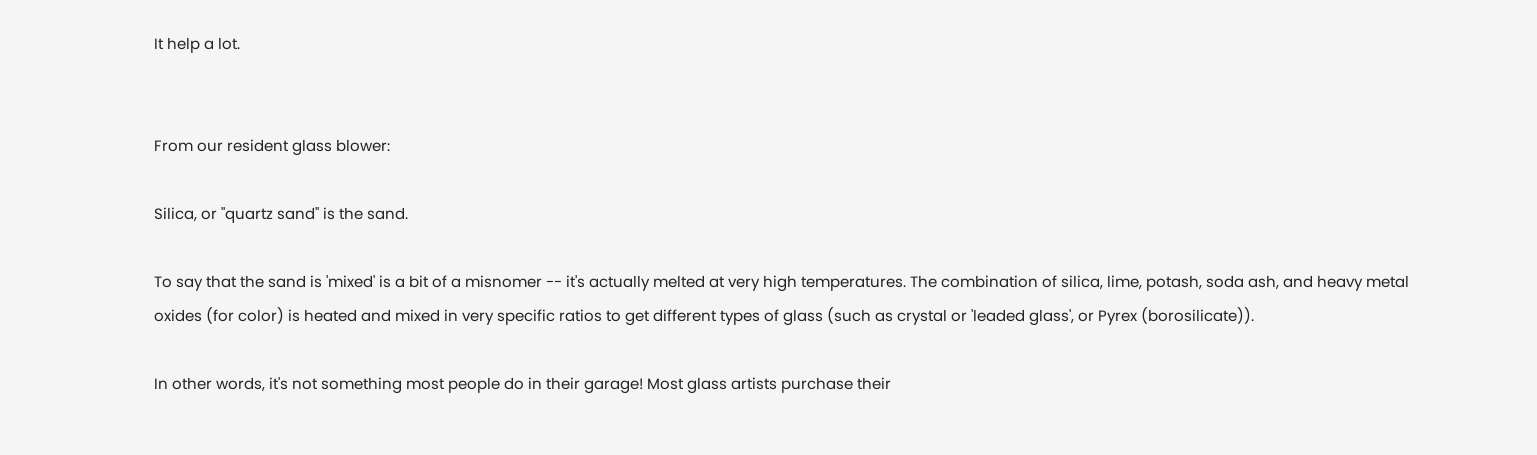It help a lot.


From our resident glass blower:

Silica, or "quartz sand" is the sand.

To say that the sand is 'mixed' is a bit of a misnomer -- it's actually melted at very high temperatures. The combination of silica, lime, potash, soda ash, and heavy metal oxides (for color) is heated and mixed in very specific ratios to get different types of glass (such as crystal or 'leaded glass', or Pyrex (borosilicate)).

In other words, it's not something most people do in their garage! Most glass artists purchase their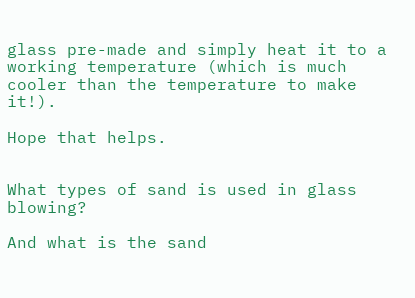glass pre-made and simply heat it to a working temperature (which is much cooler than the temperature to make it!).

Hope that helps.


What types of sand is used in glass blowing?

And what is the sand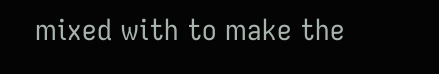mixed with to make the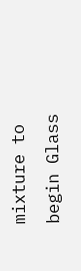mixture to begin Glass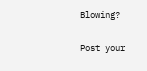Blowing?


Post your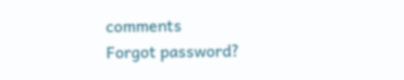comments
Forgot password?